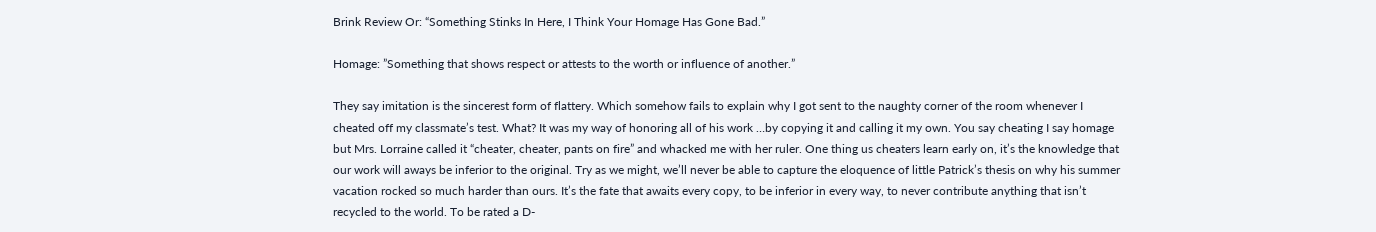Brink Review Or: “Something Stinks In Here, I Think Your Homage Has Gone Bad.”

Homage: ”Something that shows respect or attests to the worth or influence of another.”

They say imitation is the sincerest form of flattery. Which somehow fails to explain why I got sent to the naughty corner of the room whenever I cheated off my classmate’s test. What? It was my way of honoring all of his work …by copying it and calling it my own. You say cheating I say homage but Mrs. Lorraine called it “cheater, cheater, pants on fire” and whacked me with her ruler. One thing us cheaters learn early on, it’s the knowledge that our work will aways be inferior to the original. Try as we might, we’ll never be able to capture the eloquence of little Patrick’s thesis on why his summer vacation rocked so much harder than ours. It’s the fate that awaits every copy, to be inferior in every way, to never contribute anything that isn’t recycled to the world. To be rated a D-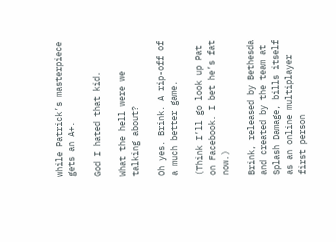while Patrick’s masterpiece gets an A+.

God I hated that kid.

What the hell were we talking about?

Oh yes. Brink. A rip-off of a much better game.

(Think I’ll go look up Pat on Facebook. I bet he’s fat now.)

Brink, released by Bethesda and created by the team at Splash Damage, bills itself as an online multiplayer first person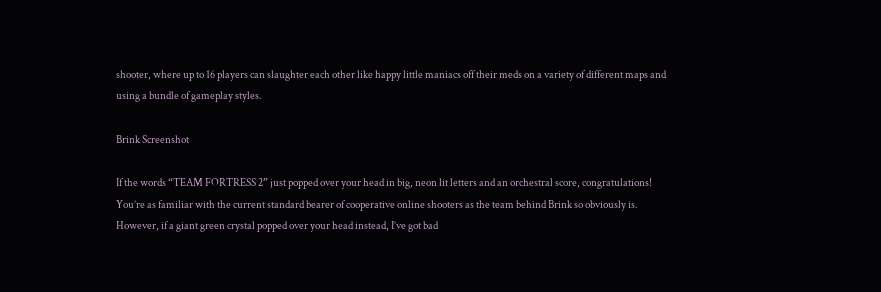shooter, where up to 16 players can slaughter each other like happy little maniacs off their meds on a variety of different maps and using a bundle of gameplay styles.

Brink Screenshot

If the words “TEAM FORTRESS 2” just popped over your head in big, neon lit letters and an orchestral score, congratulations! You’re as familiar with the current standard bearer of cooperative online shooters as the team behind Brink so obviously is. However, if a giant green crystal popped over your head instead, I’ve got bad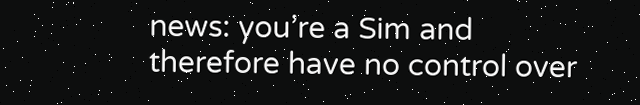news: you’re a Sim and therefore have no control over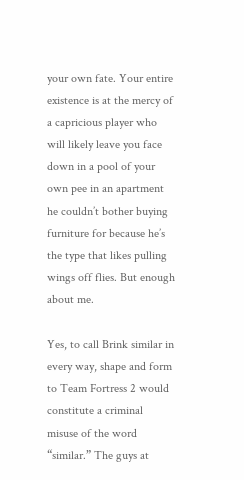your own fate. Your entire existence is at the mercy of a capricious player who will likely leave you face down in a pool of your own pee in an apartment he couldn’t bother buying furniture for because he’s the type that likes pulling wings off flies. But enough about me.

Yes, to call Brink similar in every way, shape and form to Team Fortress 2 would constitute a criminal misuse of the word “similar.” The guys at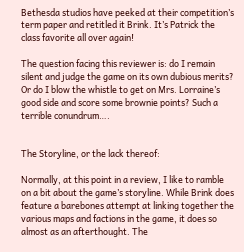Bethesda studios have peeked at their competition’s term paper and retitled it Brink. It’s Patrick the class favorite all over again!

The question facing this reviewer is: do I remain silent and judge the game on its own dubious merits? Or do I blow the whistle to get on Mrs. Lorraine’s good side and score some brownie points? Such a terrible conundrum….


The Storyline, or the lack thereof:

Normally, at this point in a review, I like to ramble on a bit about the game’s storyline. While Brink does feature a barebones attempt at linking together the various maps and factions in the game, it does so almost as an afterthought. The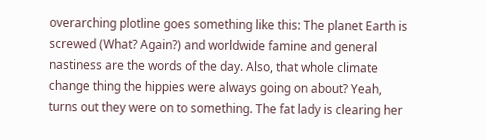overarching plotline goes something like this: The planet Earth is screwed (What? Again?) and worldwide famine and general nastiness are the words of the day. Also, that whole climate change thing the hippies were always going on about? Yeah, turns out they were on to something. The fat lady is clearing her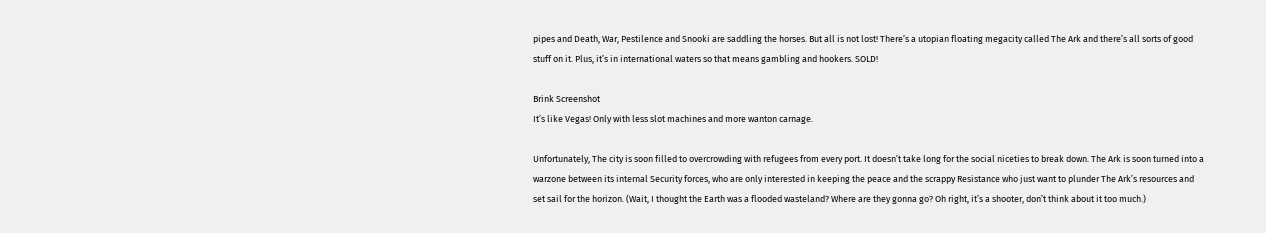pipes and Death, War, Pestilence and Snooki are saddling the horses. But all is not lost! There’s a utopian floating megacity called The Ark and there’s all sorts of good stuff on it. Plus, it’s in international waters so that means gambling and hookers. SOLD!

Brink Screenshot
It’s like Vegas! Only with less slot machines and more wanton carnage.

Unfortunately, The city is soon filled to overcrowding with refugees from every port. It doesn’t take long for the social niceties to break down. The Ark is soon turned into a warzone between its internal Security forces, who are only interested in keeping the peace and the scrappy Resistance who just want to plunder The Ark’s resources and set sail for the horizon. (Wait, I thought the Earth was a flooded wasteland? Where are they gonna go? Oh right, it’s a shooter, don’t think about it too much.)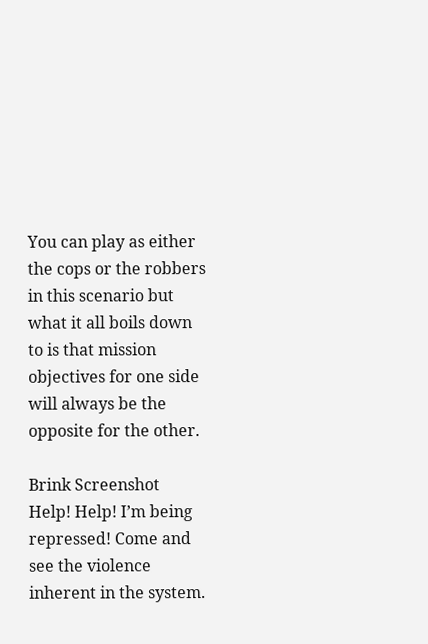You can play as either the cops or the robbers in this scenario but what it all boils down to is that mission objectives for one side will always be the opposite for the other.

Brink Screenshot
Help! Help! I’m being repressed! Come and see the violence inherent in the system.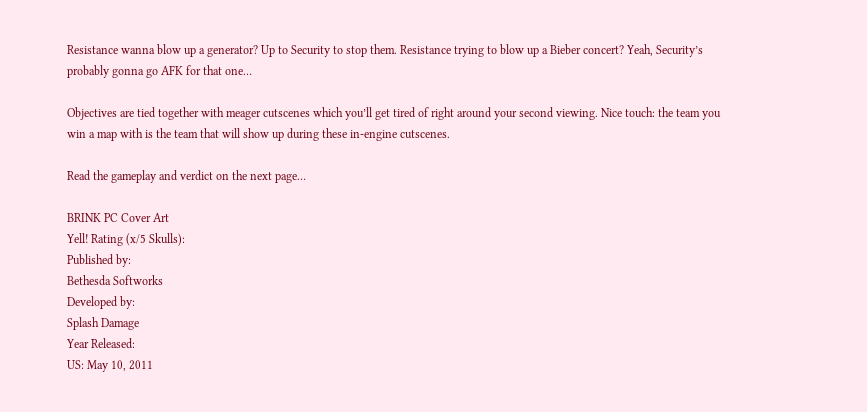Resistance wanna blow up a generator? Up to Security to stop them. Resistance trying to blow up a Bieber concert? Yeah, Security’s probably gonna go AFK for that one…

Objectives are tied together with meager cutscenes which you’ll get tired of right around your second viewing. Nice touch: the team you win a map with is the team that will show up during these in-engine cutscenes.

Read the gameplay and verdict on the next page…

BRINK PC Cover Art
Yell! Rating (x/5 Skulls):
Published by:
Bethesda Softworks
Developed by:
Splash Damage
Year Released:
US: May 10, 2011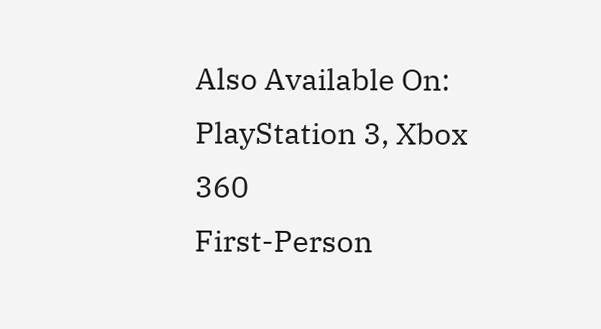Also Available On:
PlayStation 3, Xbox 360
First-Person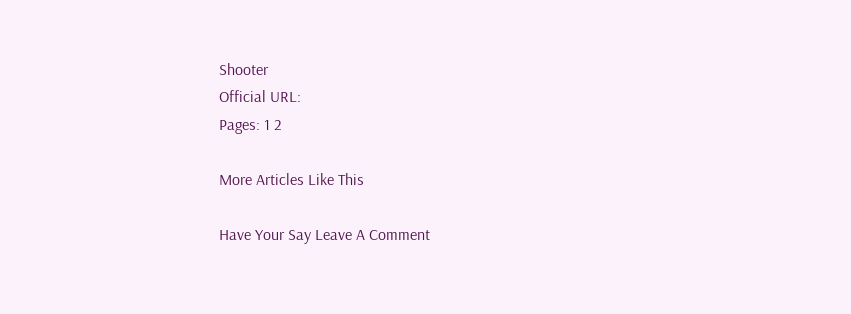Shooter
Official URL:
Pages: 1 2

More Articles Like This

Have Your Say Leave A Comment